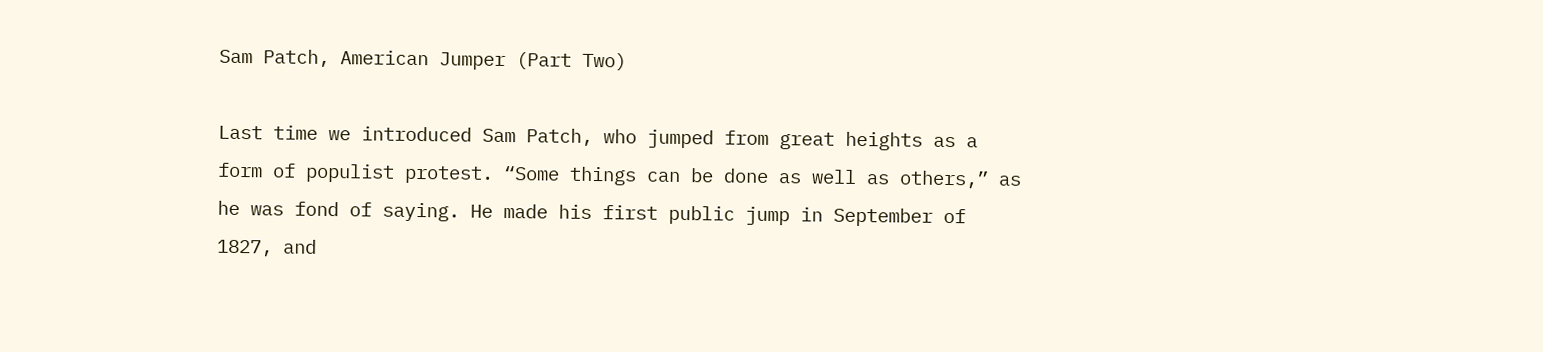Sam Patch, American Jumper (Part Two)

Last time we introduced Sam Patch, who jumped from great heights as a form of populist protest. “Some things can be done as well as others,” as he was fond of saying. He made his first public jump in September of 1827, and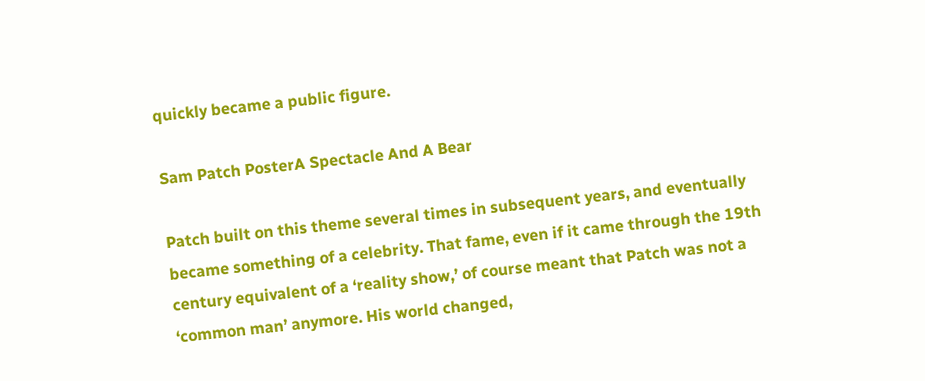quickly became a public figure.

Sam Patch PosterA Spectacle And A Bear

Patch built on this theme several times in subsequent years, and eventually became something of a celebrity. That fame, even if it came through the 19th century equivalent of a ‘reality show,’ of course meant that Patch was not a ‘common man’ anymore. His world changed,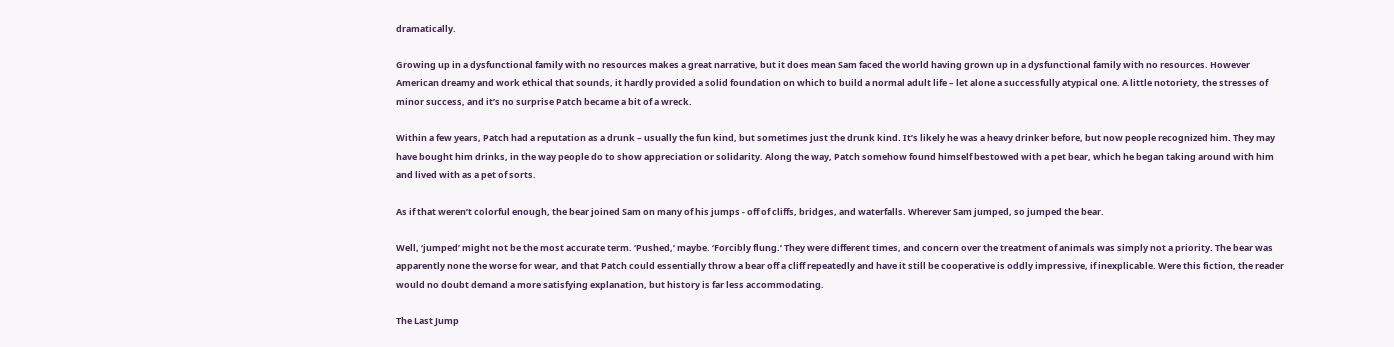dramatically.

Growing up in a dysfunctional family with no resources makes a great narrative, but it does mean Sam faced the world having grown up in a dysfunctional family with no resources. However American dreamy and work ethical that sounds, it hardly provided a solid foundation on which to build a normal adult life – let alone a successfully atypical one. A little notoriety, the stresses of minor success, and it’s no surprise Patch became a bit of a wreck.

Within a few years, Patch had a reputation as a drunk – usually the fun kind, but sometimes just the drunk kind. It’s likely he was a heavy drinker before, but now people recognized him. They may have bought him drinks, in the way people do to show appreciation or solidarity. Along the way, Patch somehow found himself bestowed with a pet bear, which he began taking around with him and lived with as a pet of sorts.

As if that weren’t colorful enough, the bear joined Sam on many of his jumps - off of cliffs, bridges, and waterfalls. Wherever Sam jumped, so jumped the bear.

Well, ‘jumped’ might not be the most accurate term. ‘Pushed,’ maybe. ‘Forcibly flung.’ They were different times, and concern over the treatment of animals was simply not a priority. The bear was apparently none the worse for wear, and that Patch could essentially throw a bear off a cliff repeatedly and have it still be cooperative is oddly impressive, if inexplicable. Were this fiction, the reader would no doubt demand a more satisfying explanation, but history is far less accommodating.

The Last Jump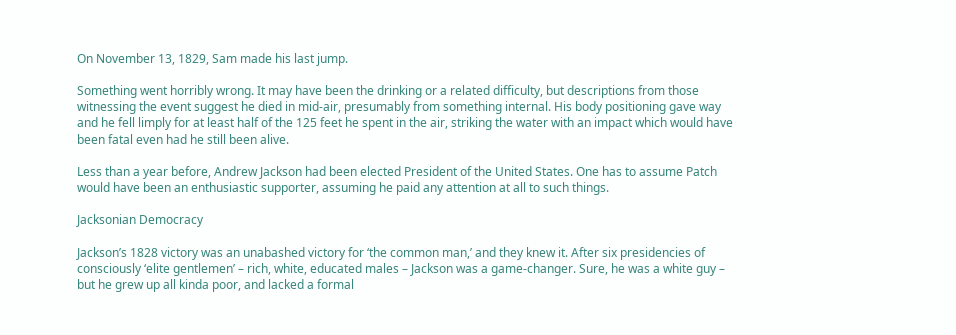On November 13, 1829, Sam made his last jump.

Something went horribly wrong. It may have been the drinking or a related difficulty, but descriptions from those witnessing the event suggest he died in mid-air, presumably from something internal. His body positioning gave way and he fell limply for at least half of the 125 feet he spent in the air, striking the water with an impact which would have been fatal even had he still been alive.

Less than a year before, Andrew Jackson had been elected President of the United States. One has to assume Patch would have been an enthusiastic supporter, assuming he paid any attention at all to such things.

Jacksonian Democracy

Jackson’s 1828 victory was an unabashed victory for ‘the common man,’ and they knew it. After six presidencies of consciously ‘elite gentlemen’ – rich, white, educated males – Jackson was a game-changer. Sure, he was a white guy – but he grew up all kinda poor, and lacked a formal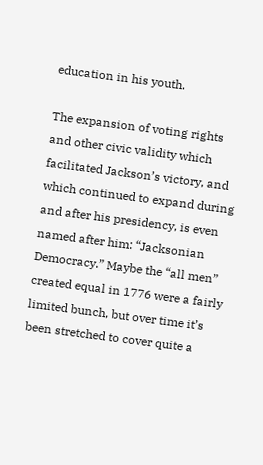education in his youth.

The expansion of voting rights and other civic validity which facilitated Jackson’s victory, and which continued to expand during and after his presidency, is even named after him: “Jacksonian Democracy.” Maybe the “all men” created equal in 1776 were a fairly limited bunch, but over time it’s been stretched to cover quite a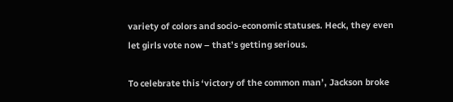variety of colors and socio-economic statuses. Heck, they even let girls vote now – that’s getting serious.

To celebrate this ‘victory of the common man’, Jackson broke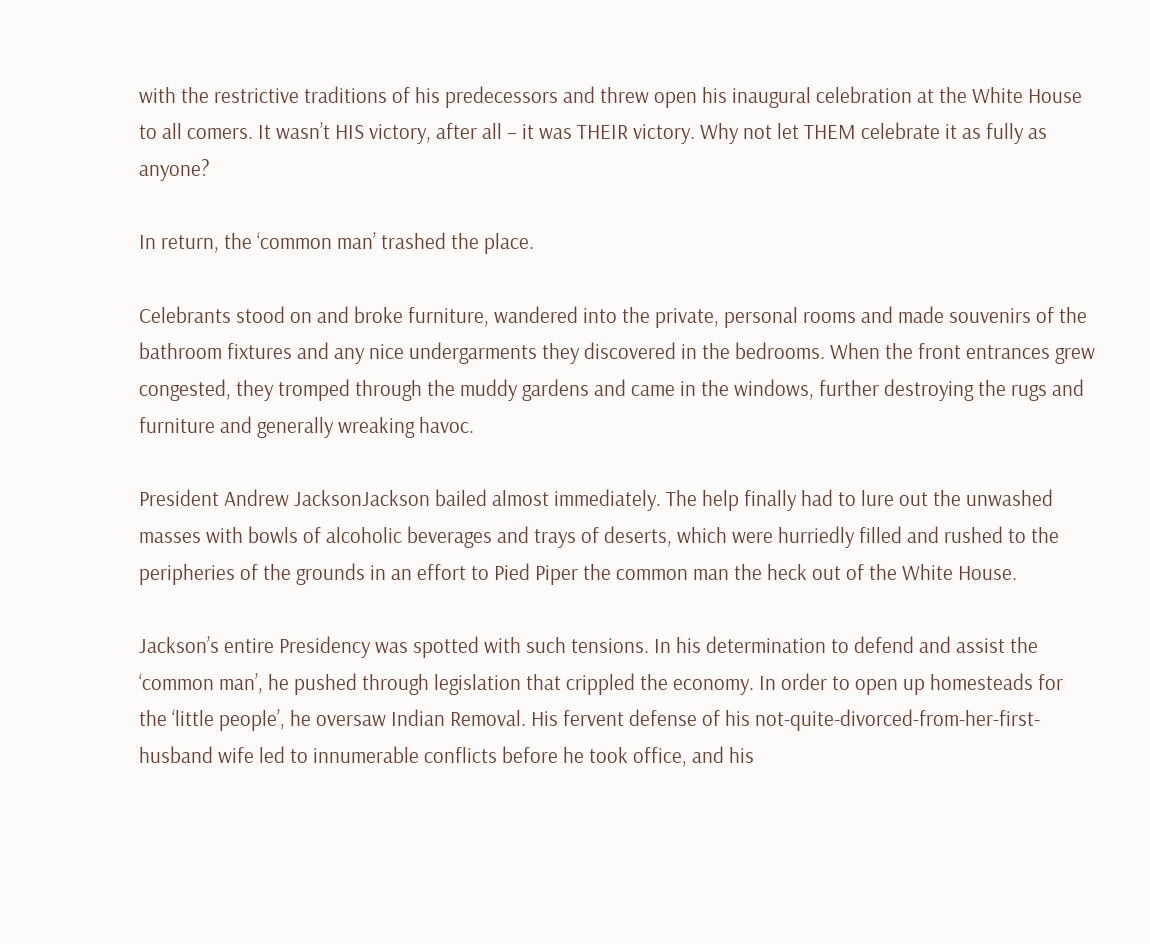with the restrictive traditions of his predecessors and threw open his inaugural celebration at the White House to all comers. It wasn’t HIS victory, after all – it was THEIR victory. Why not let THEM celebrate it as fully as anyone?

In return, the ‘common man’ trashed the place.

Celebrants stood on and broke furniture, wandered into the private, personal rooms and made souvenirs of the bathroom fixtures and any nice undergarments they discovered in the bedrooms. When the front entrances grew congested, they tromped through the muddy gardens and came in the windows, further destroying the rugs and furniture and generally wreaking havoc.

President Andrew JacksonJackson bailed almost immediately. The help finally had to lure out the unwashed masses with bowls of alcoholic beverages and trays of deserts, which were hurriedly filled and rushed to the peripheries of the grounds in an effort to Pied Piper the common man the heck out of the White House.

Jackson’s entire Presidency was spotted with such tensions. In his determination to defend and assist the ‘common man’, he pushed through legislation that crippled the economy. In order to open up homesteads for the ‘little people’, he oversaw Indian Removal. His fervent defense of his not-quite-divorced-from-her-first-husband wife led to innumerable conflicts before he took office, and his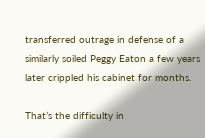transferred outrage in defense of a similarly soiled Peggy Eaton a few years later crippled his cabinet for months.

That’s the difficulty in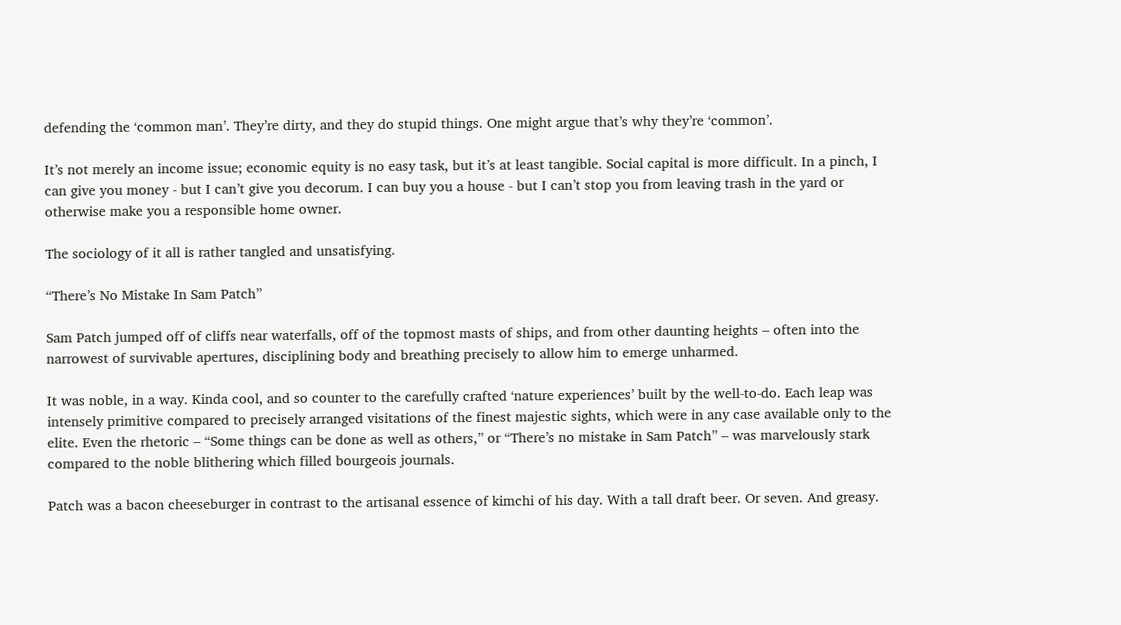defending the ‘common man’. They’re dirty, and they do stupid things. One might argue that’s why they’re ‘common’.

It’s not merely an income issue; economic equity is no easy task, but it’s at least tangible. Social capital is more difficult. In a pinch, I can give you money - but I can’t give you decorum. I can buy you a house - but I can’t stop you from leaving trash in the yard or otherwise make you a responsible home owner.

The sociology of it all is rather tangled and unsatisfying.

“There’s No Mistake In Sam Patch”

Sam Patch jumped off of cliffs near waterfalls, off of the topmost masts of ships, and from other daunting heights – often into the narrowest of survivable apertures, disciplining body and breathing precisely to allow him to emerge unharmed.

It was noble, in a way. Kinda cool, and so counter to the carefully crafted ‘nature experiences’ built by the well-to-do. Each leap was intensely primitive compared to precisely arranged visitations of the finest majestic sights, which were in any case available only to the elite. Even the rhetoric – “Some things can be done as well as others,” or “There’s no mistake in Sam Patch” – was marvelously stark compared to the noble blithering which filled bourgeois journals.

Patch was a bacon cheeseburger in contrast to the artisanal essence of kimchi of his day. With a tall draft beer. Or seven. And greasy.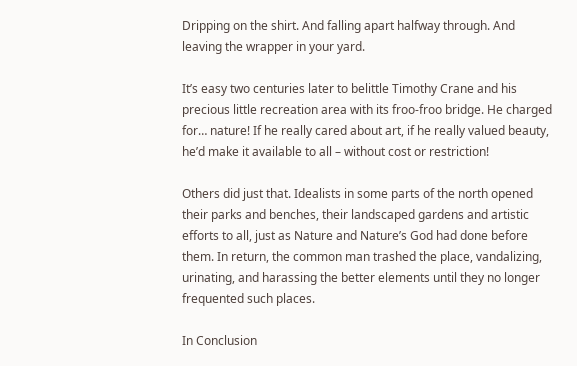Dripping on the shirt. And falling apart halfway through. And leaving the wrapper in your yard.

It’s easy two centuries later to belittle Timothy Crane and his precious little recreation area with its froo-froo bridge. He charged for… nature! If he really cared about art, if he really valued beauty, he’d make it available to all – without cost or restriction!

Others did just that. Idealists in some parts of the north opened their parks and benches, their landscaped gardens and artistic efforts to all, just as Nature and Nature’s God had done before them. In return, the common man trashed the place, vandalizing, urinating, and harassing the better elements until they no longer frequented such places.

In Conclusion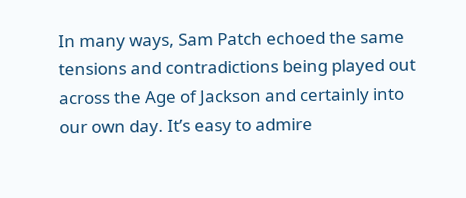In many ways, Sam Patch echoed the same tensions and contradictions being played out across the Age of Jackson and certainly into our own day. It’s easy to admire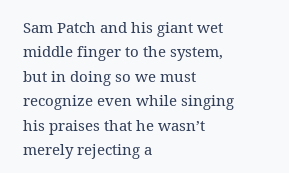Sam Patch and his giant wet middle finger to the system, but in doing so we must recognize even while singing his praises that he wasn’t merely rejecting a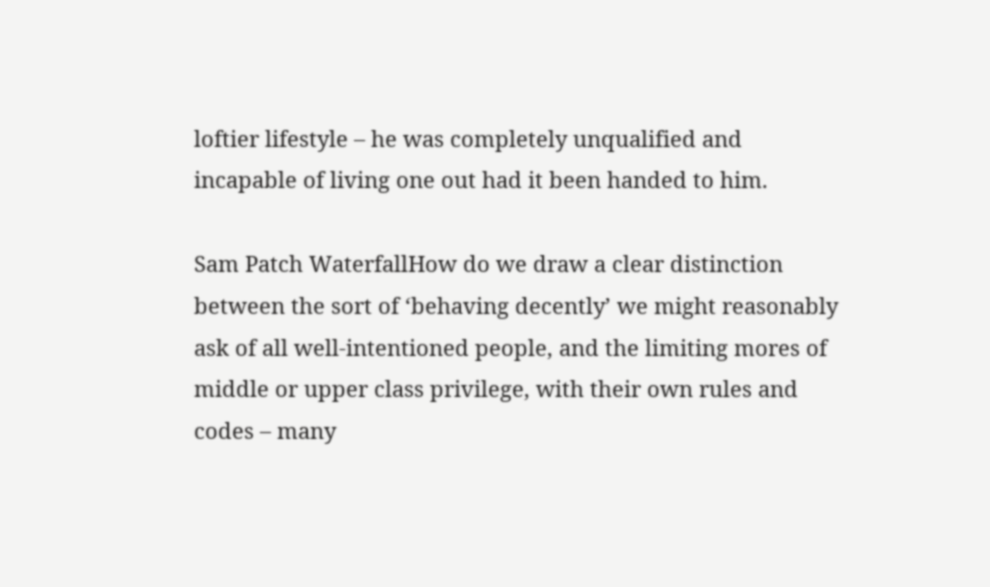loftier lifestyle – he was completely unqualified and incapable of living one out had it been handed to him.

Sam Patch WaterfallHow do we draw a clear distinction between the sort of ‘behaving decently’ we might reasonably ask of all well-intentioned people, and the limiting mores of middle or upper class privilege, with their own rules and codes – many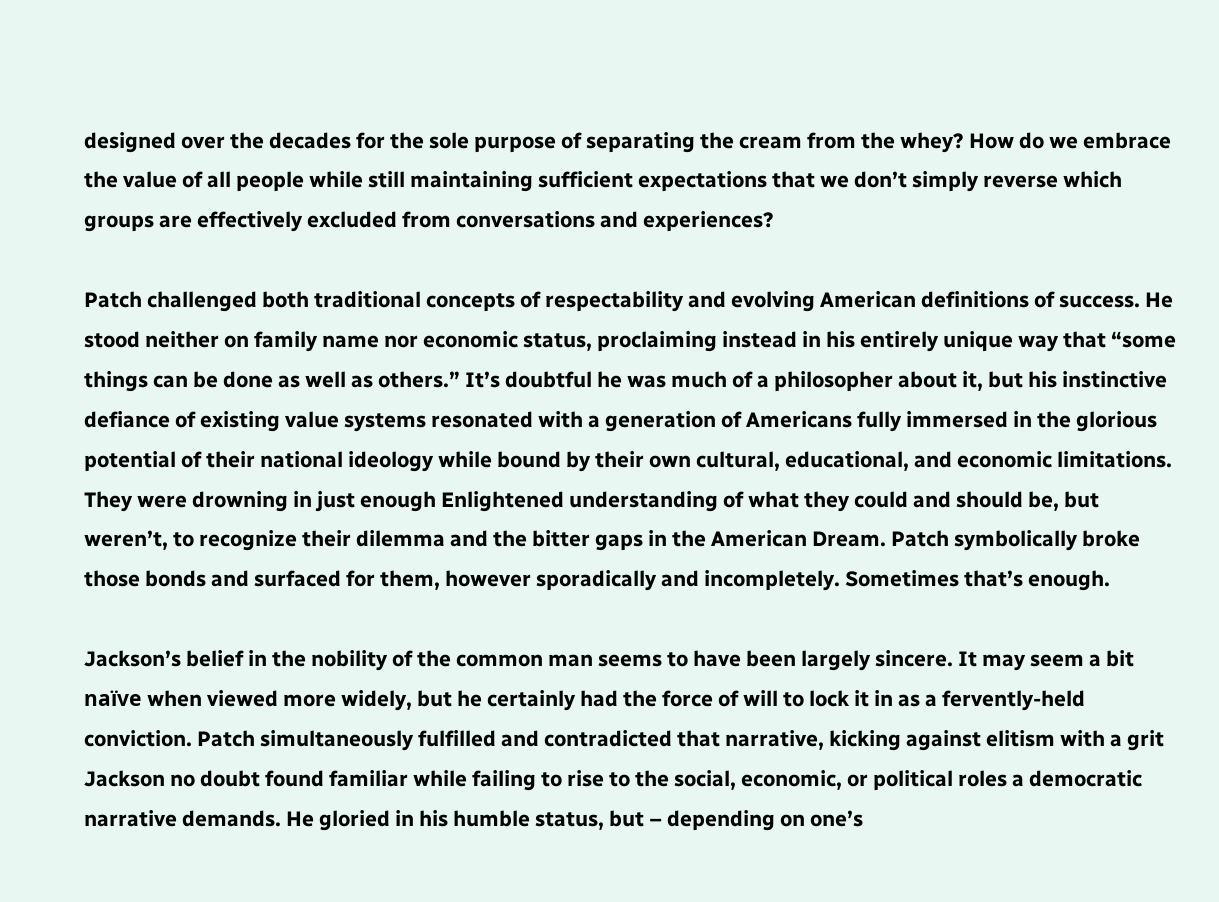designed over the decades for the sole purpose of separating the cream from the whey? How do we embrace the value of all people while still maintaining sufficient expectations that we don’t simply reverse which groups are effectively excluded from conversations and experiences?

Patch challenged both traditional concepts of respectability and evolving American definitions of success. He stood neither on family name nor economic status, proclaiming instead in his entirely unique way that “some things can be done as well as others.” It’s doubtful he was much of a philosopher about it, but his instinctive defiance of existing value systems resonated with a generation of Americans fully immersed in the glorious potential of their national ideology while bound by their own cultural, educational, and economic limitations. They were drowning in just enough Enlightened understanding of what they could and should be, but weren’t, to recognize their dilemma and the bitter gaps in the American Dream. Patch symbolically broke those bonds and surfaced for them, however sporadically and incompletely. Sometimes that’s enough.

Jackson’s belief in the nobility of the common man seems to have been largely sincere. It may seem a bit naïve when viewed more widely, but he certainly had the force of will to lock it in as a fervently-held conviction. Patch simultaneously fulfilled and contradicted that narrative, kicking against elitism with a grit Jackson no doubt found familiar while failing to rise to the social, economic, or political roles a democratic narrative demands. He gloried in his humble status, but – depending on one’s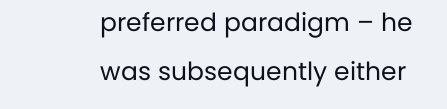preferred paradigm – he was subsequently either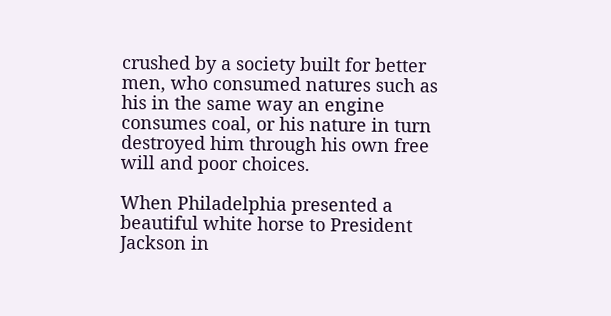crushed by a society built for better men, who consumed natures such as his in the same way an engine consumes coal, or his nature in turn destroyed him through his own free will and poor choices.

When Philadelphia presented a beautiful white horse to President Jackson in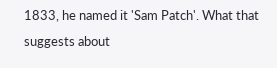1833, he named it 'Sam Patch'. What that suggests about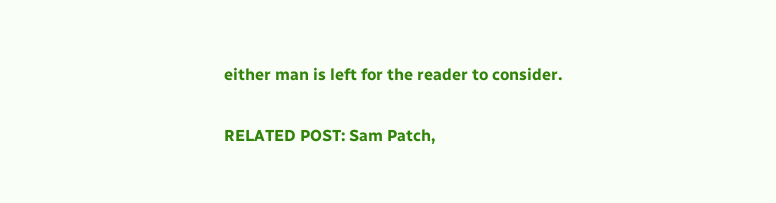either man is left for the reader to consider.

RELATED POST: Sam Patch,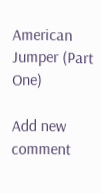American Jumper (Part One)

Add new comment